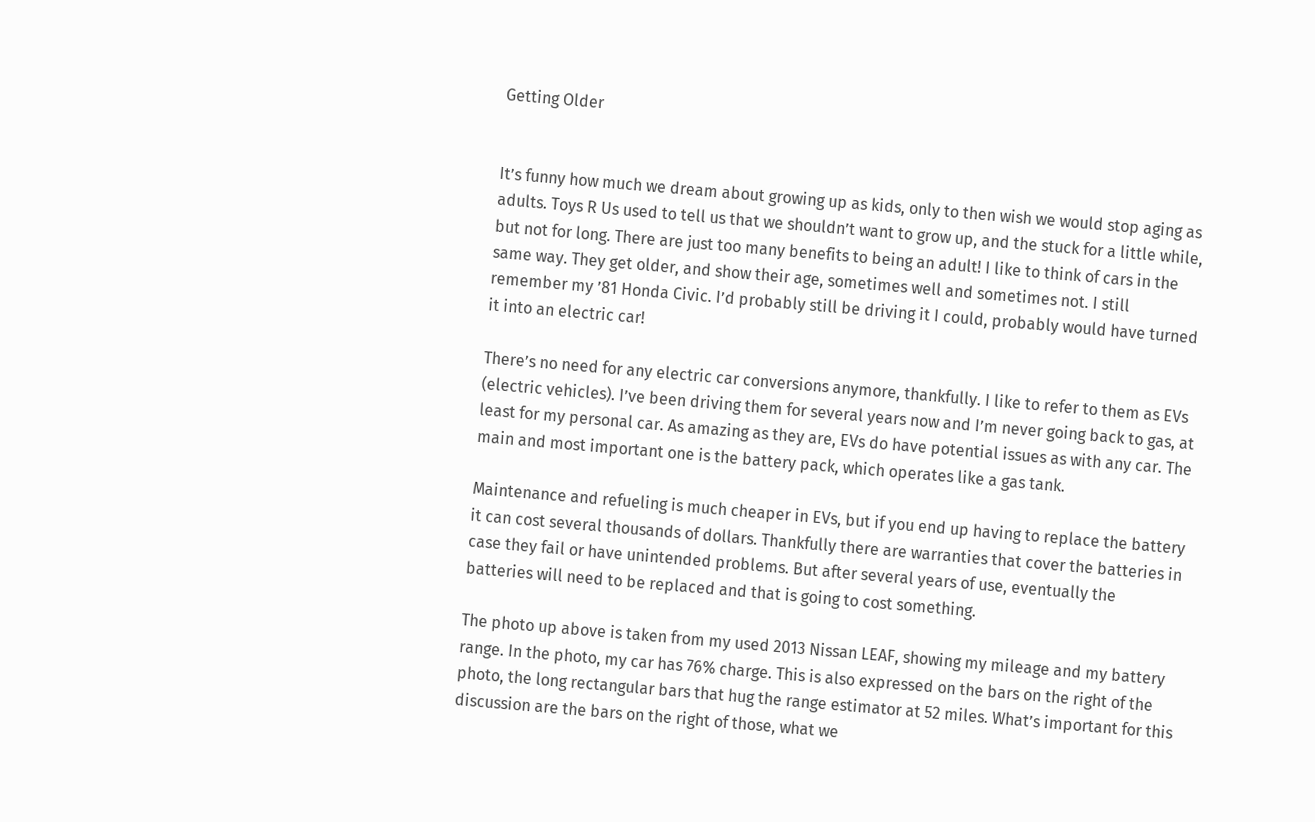Getting Older


It’s funny how much we dream about growing up as kids, only to then wish we would stop aging as adults. Toys R Us used to tell us that we shouldn’t want to grow up, and the stuck for a little while, but not for long. There are just too many benefits to being an adult! I like to think of cars in the same way. They get older, and show their age, sometimes well and sometimes not. I still remember my ’81 Honda Civic. I’d probably still be driving it I could, probably would have turned it into an electric car!

There’s no need for any electric car conversions anymore, thankfully. I like to refer to them as EVs (electric vehicles). I’ve been driving them for several years now and I’m never going back to gas, at least for my personal car. As amazing as they are, EVs do have potential issues as with any car. The main and most important one is the battery pack, which operates like a gas tank.

Maintenance and refueling is much cheaper in EVs, but if you end up having to replace the battery it can cost several thousands of dollars. Thankfully there are warranties that cover the batteries in case they fail or have unintended problems. But after several years of use, eventually the batteries will need to be replaced and that is going to cost something.

The photo up above is taken from my used 2013 Nissan LEAF, showing my mileage and my battery range. In the photo, my car has 76% charge. This is also expressed on the bars on the right of the photo, the long rectangular bars that hug the range estimator at 52 miles. What’s important for this discussion are the bars on the right of those, what we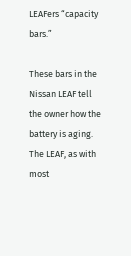LEAFers “capacity bars.”

These bars in the Nissan LEAF tell the owner how the battery is aging. The LEAF, as with most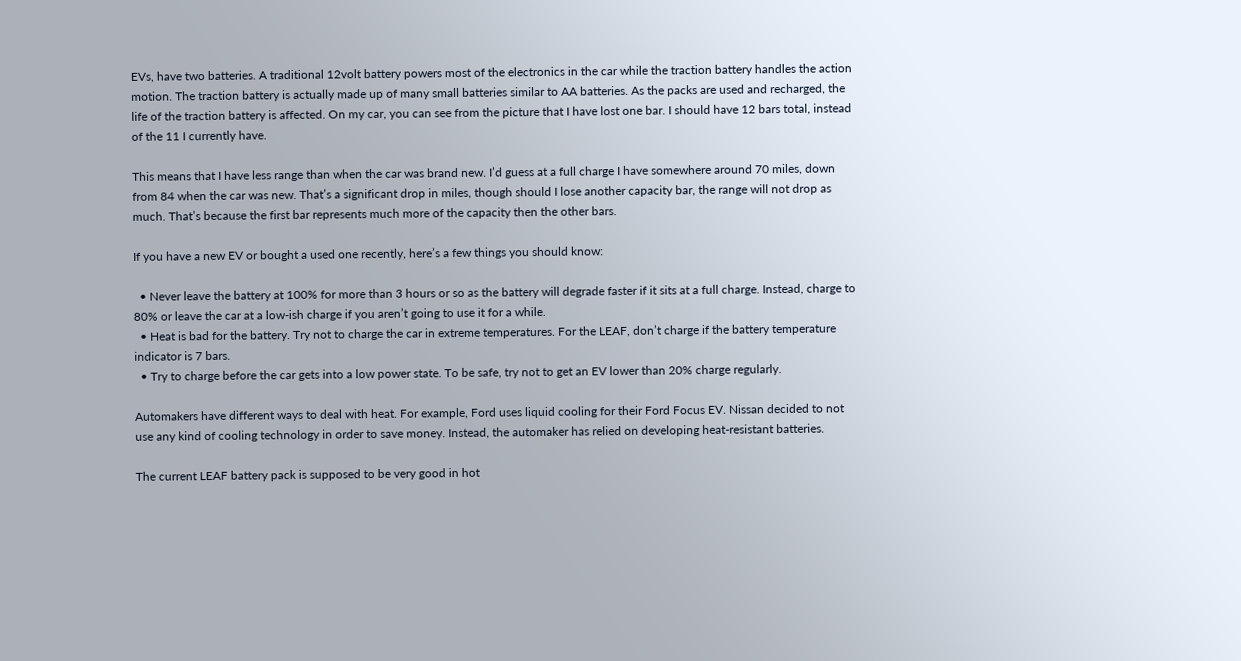EVs, have two batteries. A traditional 12volt battery powers most of the electronics in the car while the traction battery handles the action motion. The traction battery is actually made up of many small batteries similar to AA batteries. As the packs are used and recharged, the life of the traction battery is affected. On my car, you can see from the picture that I have lost one bar. I should have 12 bars total, instead of the 11 I currently have.

This means that I have less range than when the car was brand new. I’d guess at a full charge I have somewhere around 70 miles, down from 84 when the car was new. That’s a significant drop in miles, though should I lose another capacity bar, the range will not drop as much. That’s because the first bar represents much more of the capacity then the other bars.

If you have a new EV or bought a used one recently, here’s a few things you should know:

  • Never leave the battery at 100% for more than 3 hours or so as the battery will degrade faster if it sits at a full charge. Instead, charge to 80% or leave the car at a low-ish charge if you aren’t going to use it for a while.
  • Heat is bad for the battery. Try not to charge the car in extreme temperatures. For the LEAF, don’t charge if the battery temperature indicator is 7 bars.
  • Try to charge before the car gets into a low power state. To be safe, try not to get an EV lower than 20% charge regularly.

Automakers have different ways to deal with heat. For example, Ford uses liquid cooling for their Ford Focus EV. Nissan decided to not use any kind of cooling technology in order to save money. Instead, the automaker has relied on developing heat-resistant batteries.

The current LEAF battery pack is supposed to be very good in hot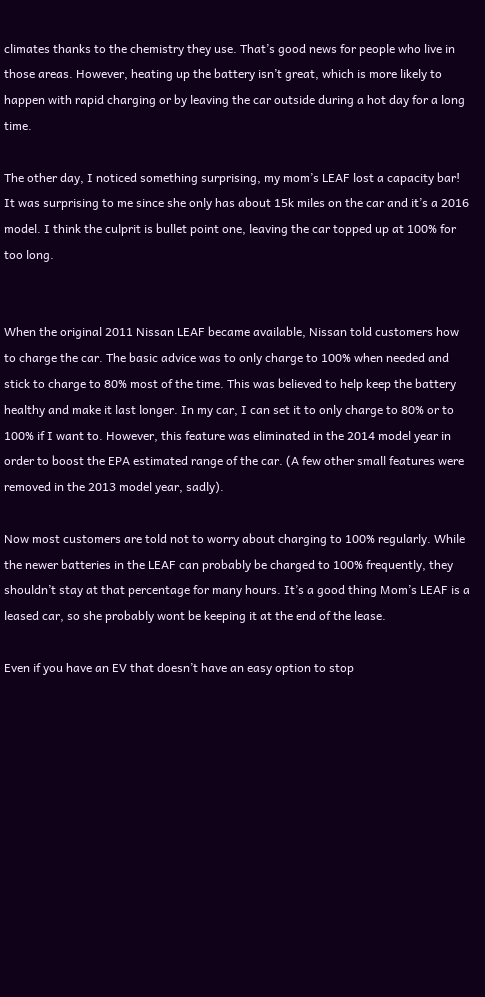climates thanks to the chemistry they use. That’s good news for people who live in those areas. However, heating up the battery isn’t great, which is more likely to happen with rapid charging or by leaving the car outside during a hot day for a long time.

The other day, I noticed something surprising, my mom’s LEAF lost a capacity bar! It was surprising to me since she only has about 15k miles on the car and it’s a 2016 model. I think the culprit is bullet point one, leaving the car topped up at 100% for too long.


When the original 2011 Nissan LEAF became available, Nissan told customers how to charge the car. The basic advice was to only charge to 100% when needed and stick to charge to 80% most of the time. This was believed to help keep the battery healthy and make it last longer. In my car, I can set it to only charge to 80% or to 100% if I want to. However, this feature was eliminated in the 2014 model year in order to boost the EPA estimated range of the car. (A few other small features were removed in the 2013 model year, sadly).

Now most customers are told not to worry about charging to 100% regularly. While the newer batteries in the LEAF can probably be charged to 100% frequently, they shouldn’t stay at that percentage for many hours. It’s a good thing Mom’s LEAF is a leased car, so she probably wont be keeping it at the end of the lease.

Even if you have an EV that doesn’t have an easy option to stop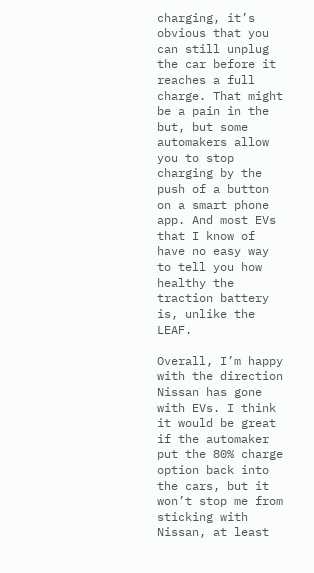charging, it’s obvious that you can still unplug the car before it reaches a full charge. That might be a pain in the but, but some automakers allow you to stop charging by the push of a button on a smart phone app. And most EVs that I know of have no easy way to tell you how healthy the traction battery is, unlike the LEAF.

Overall, I’m happy with the direction Nissan has gone with EVs. I think it would be great if the automaker put the 80% charge option back into the cars, but it won’t stop me from sticking with Nissan, at least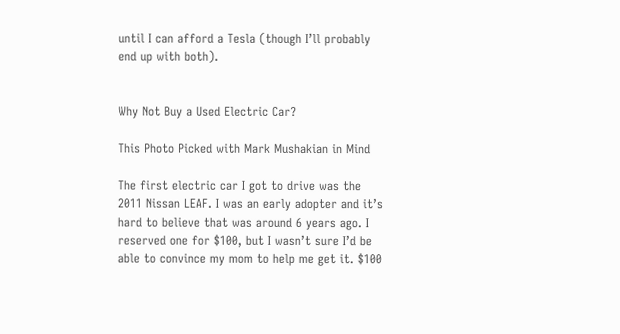until I can afford a Tesla (though I’ll probably end up with both).


Why Not Buy a Used Electric Car?

This Photo Picked with Mark Mushakian in Mind

The first electric car I got to drive was the 2011 Nissan LEAF. I was an early adopter and it’s hard to believe that was around 6 years ago. I reserved one for $100, but I wasn’t sure I’d be able to convince my mom to help me get it. $100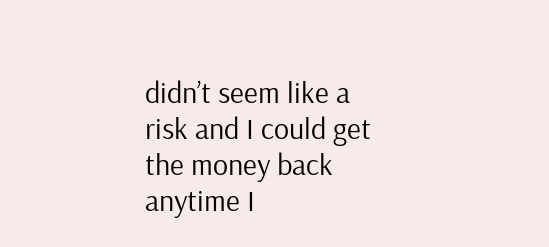didn’t seem like a risk and I could get the money back anytime I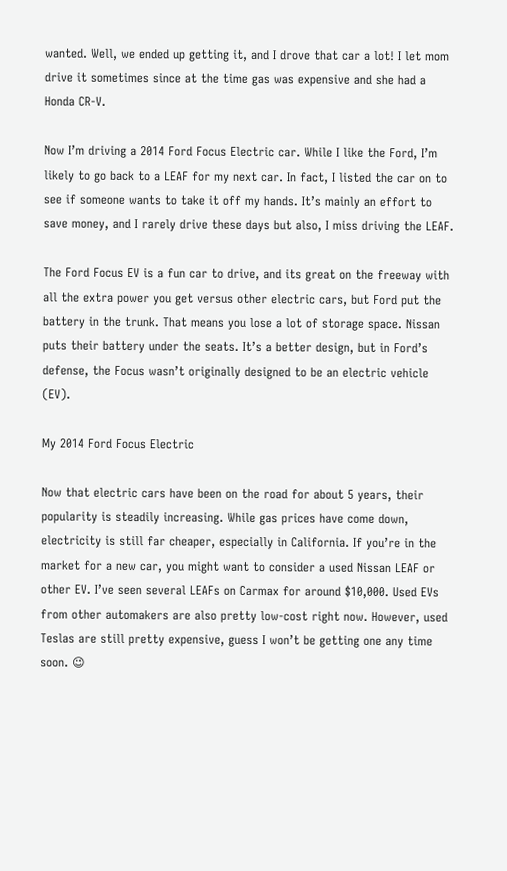wanted. Well, we ended up getting it, and I drove that car a lot! I let mom drive it sometimes since at the time gas was expensive and she had a Honda CR-V.

Now I’m driving a 2014 Ford Focus Electric car. While I like the Ford, I’m likely to go back to a LEAF for my next car. In fact, I listed the car on to see if someone wants to take it off my hands. It’s mainly an effort to save money, and I rarely drive these days but also, I miss driving the LEAF.

The Ford Focus EV is a fun car to drive, and its great on the freeway with all the extra power you get versus other electric cars, but Ford put the battery in the trunk. That means you lose a lot of storage space. Nissan puts their battery under the seats. It’s a better design, but in Ford’s defense, the Focus wasn’t originally designed to be an electric vehicle (EV).

My 2014 Ford Focus Electric

Now that electric cars have been on the road for about 5 years, their popularity is steadily increasing. While gas prices have come down, electricity is still far cheaper, especially in California. If you’re in the market for a new car, you might want to consider a used Nissan LEAF or other EV. I’ve seen several LEAFs on Carmax for around $10,000. Used EVs from other automakers are also pretty low-cost right now. However, used Teslas are still pretty expensive, guess I won’t be getting one any time soon. 😉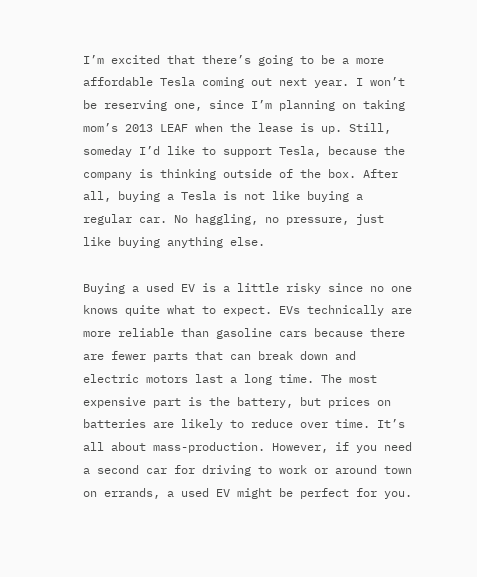I’m excited that there’s going to be a more affordable Tesla coming out next year. I won’t be reserving one, since I’m planning on taking mom’s 2013 LEAF when the lease is up. Still, someday I’d like to support Tesla, because the company is thinking outside of the box. After all, buying a Tesla is not like buying a regular car. No haggling, no pressure, just like buying anything else.

Buying a used EV is a little risky since no one knows quite what to expect. EVs technically are more reliable than gasoline cars because there are fewer parts that can break down and electric motors last a long time. The most expensive part is the battery, but prices on batteries are likely to reduce over time. It’s all about mass-production. However, if you need a second car for driving to work or around town on errands, a used EV might be perfect for you.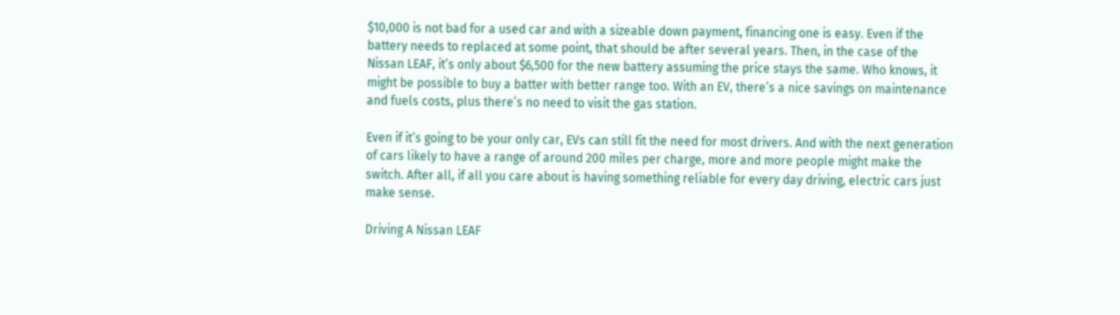$10,000 is not bad for a used car and with a sizeable down payment, financing one is easy. Even if the battery needs to replaced at some point, that should be after several years. Then, in the case of the Nissan LEAF, it’s only about $6,500 for the new battery assuming the price stays the same. Who knows, it might be possible to buy a batter with better range too. With an EV, there’s a nice savings on maintenance and fuels costs, plus there’s no need to visit the gas station.

Even if it’s going to be your only car, EVs can still fit the need for most drivers. And with the next generation of cars likely to have a range of around 200 miles per charge, more and more people might make the switch. After all, if all you care about is having something reliable for every day driving, electric cars just make sense.

Driving A Nissan LEAF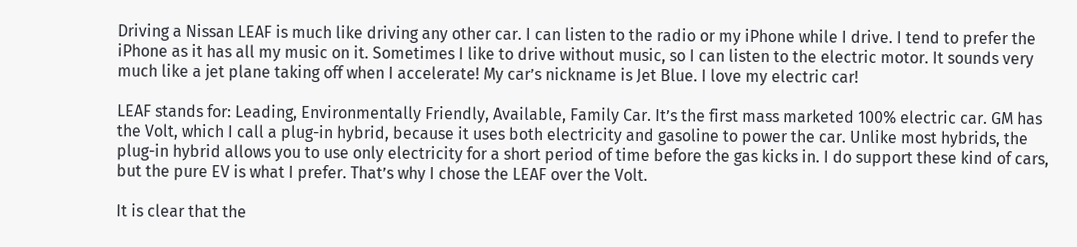Driving a Nissan LEAF is much like driving any other car. I can listen to the radio or my iPhone while I drive. I tend to prefer the iPhone as it has all my music on it. Sometimes I like to drive without music, so I can listen to the electric motor. It sounds very much like a jet plane taking off when I accelerate! My car’s nickname is Jet Blue. I love my electric car!

LEAF stands for: Leading, Environmentally Friendly, Available, Family Car. It’s the first mass marketed 100% electric car. GM has the Volt, which I call a plug-in hybrid, because it uses both electricity and gasoline to power the car. Unlike most hybrids, the plug-in hybrid allows you to use only electricity for a short period of time before the gas kicks in. I do support these kind of cars, but the pure EV is what I prefer. That’s why I chose the LEAF over the Volt.

It is clear that the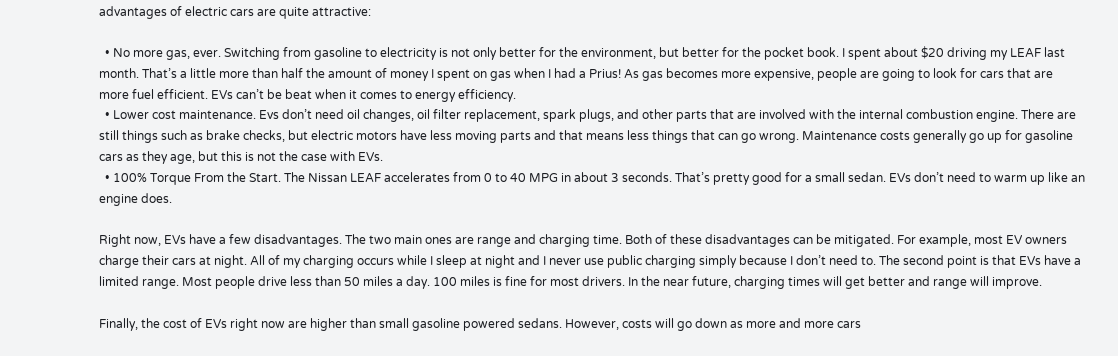advantages of electric cars are quite attractive:

  • No more gas, ever. Switching from gasoline to electricity is not only better for the environment, but better for the pocket book. I spent about $20 driving my LEAF last month. That’s a little more than half the amount of money I spent on gas when I had a Prius! As gas becomes more expensive, people are going to look for cars that are more fuel efficient. EVs can’t be beat when it comes to energy efficiency.
  • Lower cost maintenance. Evs don’t need oil changes, oil filter replacement, spark plugs, and other parts that are involved with the internal combustion engine. There are still things such as brake checks, but electric motors have less moving parts and that means less things that can go wrong. Maintenance costs generally go up for gasoline cars as they age, but this is not the case with EVs.
  • 100% Torque From the Start. The Nissan LEAF accelerates from 0 to 40 MPG in about 3 seconds. That’s pretty good for a small sedan. EVs don’t need to warm up like an engine does.

Right now, EVs have a few disadvantages. The two main ones are range and charging time. Both of these disadvantages can be mitigated. For example, most EV owners charge their cars at night. All of my charging occurs while I sleep at night and I never use public charging simply because I don’t need to. The second point is that EVs have a limited range. Most people drive less than 50 miles a day. 100 miles is fine for most drivers. In the near future, charging times will get better and range will improve.

Finally, the cost of EVs right now are higher than small gasoline powered sedans. However, costs will go down as more and more cars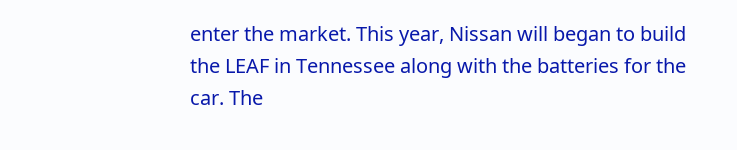enter the market. This year, Nissan will began to build the LEAF in Tennessee along with the batteries for the car. The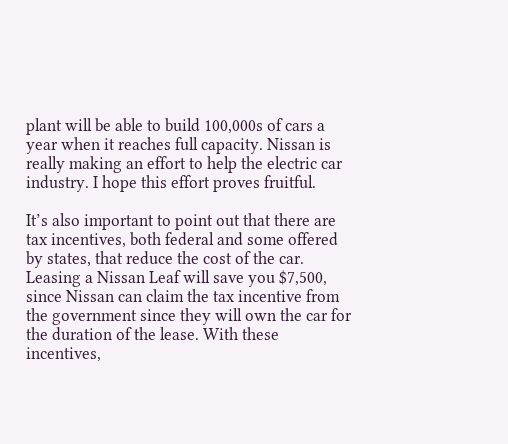plant will be able to build 100,000s of cars a year when it reaches full capacity. Nissan is really making an effort to help the electric car industry. I hope this effort proves fruitful.

It’s also important to point out that there are tax incentives, both federal and some offered by states, that reduce the cost of the car. Leasing a Nissan Leaf will save you $7,500, since Nissan can claim the tax incentive from the government since they will own the car for the duration of the lease. With these incentives,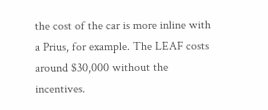the cost of the car is more inline with a Prius, for example. The LEAF costs around $30,000 without the incentives.